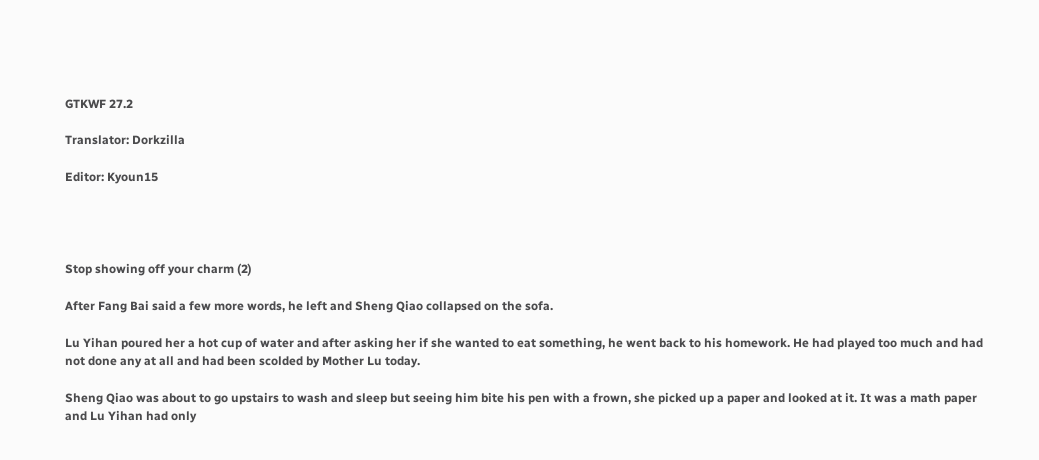GTKWF 27.2

Translator: Dorkzilla

Editor: Kyoun15




Stop showing off your charm (2)

After Fang Bai said a few more words, he left and Sheng Qiao collapsed on the sofa.

Lu Yihan poured her a hot cup of water and after asking her if she wanted to eat something, he went back to his homework. He had played too much and had not done any at all and had been scolded by Mother Lu today.

Sheng Qiao was about to go upstairs to wash and sleep but seeing him bite his pen with a frown, she picked up a paper and looked at it. It was a math paper and Lu Yihan had only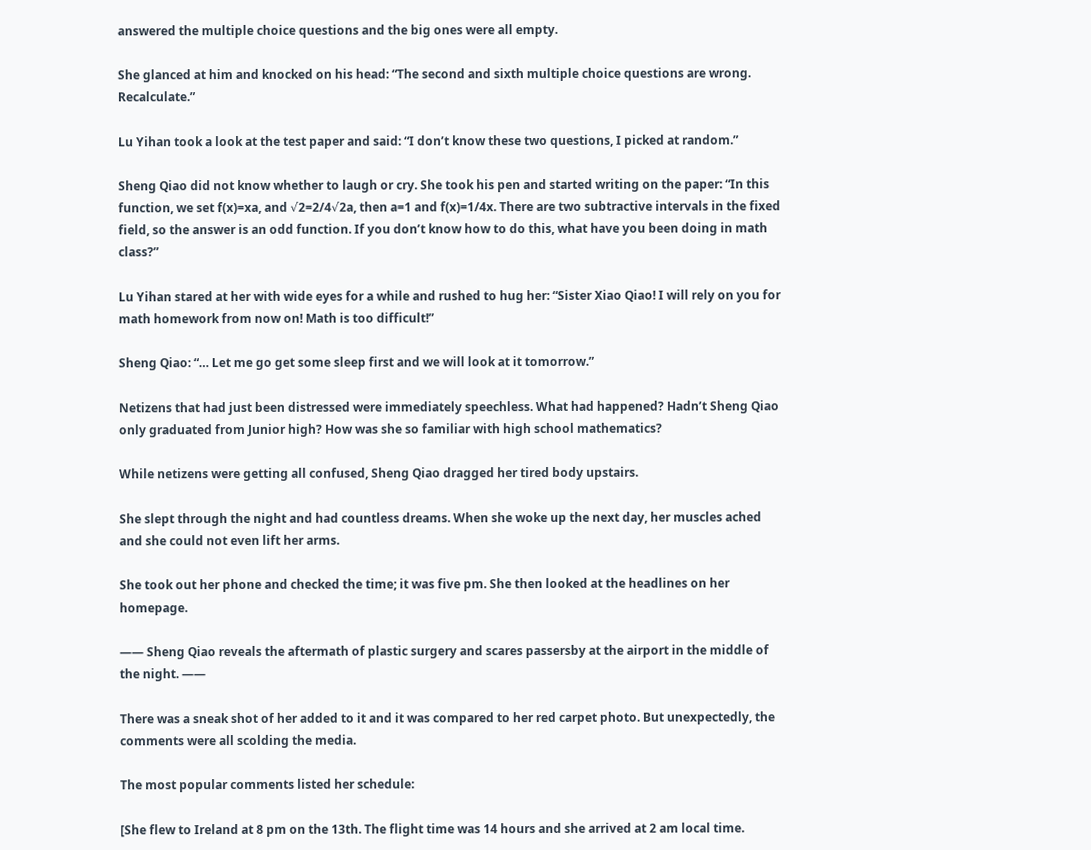answered the multiple choice questions and the big ones were all empty.

She glanced at him and knocked on his head: “The second and sixth multiple choice questions are wrong. Recalculate.”

Lu Yihan took a look at the test paper and said: “I don’t know these two questions, I picked at random.”

Sheng Qiao did not know whether to laugh or cry. She took his pen and started writing on the paper: “In this function, we set f(x)=xa, and √2=2/4√2a, then a=1 and f(x)=1/4x. There are two subtractive intervals in the fixed field, so the answer is an odd function. If you don’t know how to do this, what have you been doing in math class?”

Lu Yihan stared at her with wide eyes for a while and rushed to hug her: “Sister Xiao Qiao! I will rely on you for math homework from now on! Math is too difficult!”

Sheng Qiao: “… Let me go get some sleep first and we will look at it tomorrow.”

Netizens that had just been distressed were immediately speechless. What had happened? Hadn’t Sheng Qiao only graduated from Junior high? How was she so familiar with high school mathematics?

While netizens were getting all confused, Sheng Qiao dragged her tired body upstairs.

She slept through the night and had countless dreams. When she woke up the next day, her muscles ached and she could not even lift her arms.

She took out her phone and checked the time; it was five pm. She then looked at the headlines on her homepage.

—— Sheng Qiao reveals the aftermath of plastic surgery and scares passersby at the airport in the middle of the night. ——

There was a sneak shot of her added to it and it was compared to her red carpet photo. But unexpectedly, the comments were all scolding the media.

The most popular comments listed her schedule:

[She flew to Ireland at 8 pm on the 13th. The flight time was 14 hours and she arrived at 2 am local time.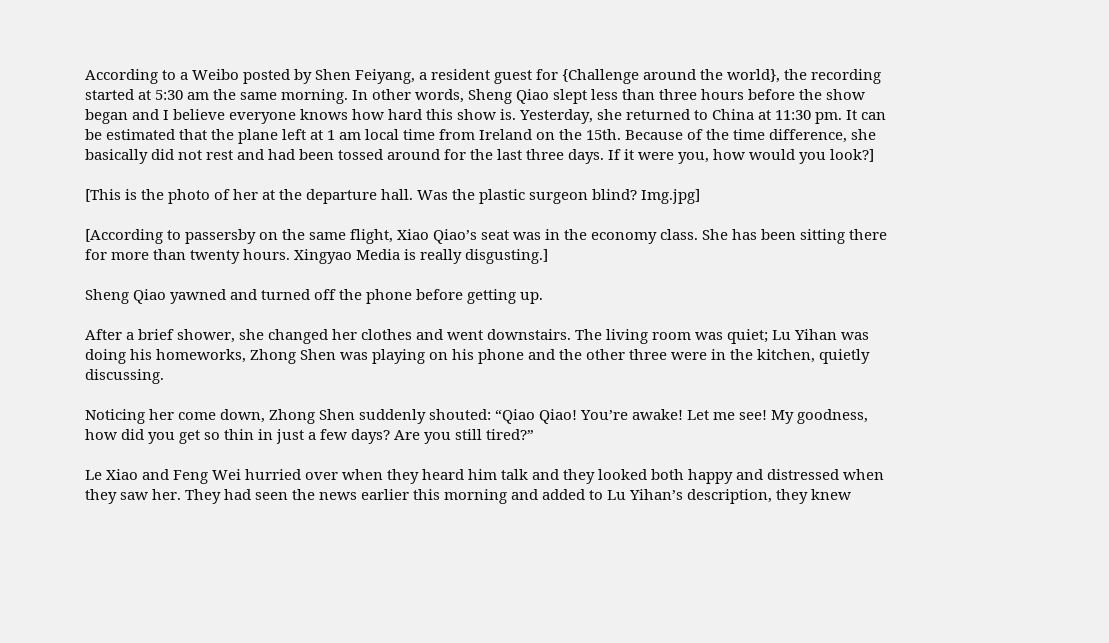According to a Weibo posted by Shen Feiyang, a resident guest for {Challenge around the world}, the recording started at 5:30 am the same morning. In other words, Sheng Qiao slept less than three hours before the show began and I believe everyone knows how hard this show is. Yesterday, she returned to China at 11:30 pm. It can be estimated that the plane left at 1 am local time from Ireland on the 15th. Because of the time difference, she basically did not rest and had been tossed around for the last three days. If it were you, how would you look?]

[This is the photo of her at the departure hall. Was the plastic surgeon blind? Img.jpg]

[According to passersby on the same flight, Xiao Qiao’s seat was in the economy class. She has been sitting there for more than twenty hours. Xingyao Media is really disgusting.]

Sheng Qiao yawned and turned off the phone before getting up.

After a brief shower, she changed her clothes and went downstairs. The living room was quiet; Lu Yihan was doing his homeworks, Zhong Shen was playing on his phone and the other three were in the kitchen, quietly discussing.

Noticing her come down, Zhong Shen suddenly shouted: “Qiao Qiao! You’re awake! Let me see! My goodness, how did you get so thin in just a few days? Are you still tired?”

Le Xiao and Feng Wei hurried over when they heard him talk and they looked both happy and distressed when they saw her. They had seen the news earlier this morning and added to Lu Yihan’s description, they knew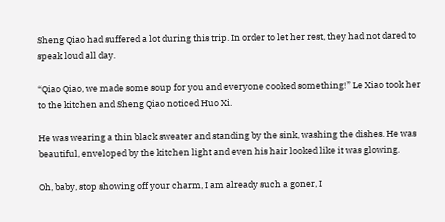Sheng Qiao had suffered a lot during this trip. In order to let her rest, they had not dared to speak loud all day.

“Qiao Qiao, we made some soup for you and everyone cooked something!” Le Xiao took her to the kitchen and Sheng Qiao noticed Huo Xi.

He was wearing a thin black sweater and standing by the sink, washing the dishes. He was beautiful, enveloped by the kitchen light and even his hair looked like it was glowing.

Oh, baby, stop showing off your charm, I am already such a goner, I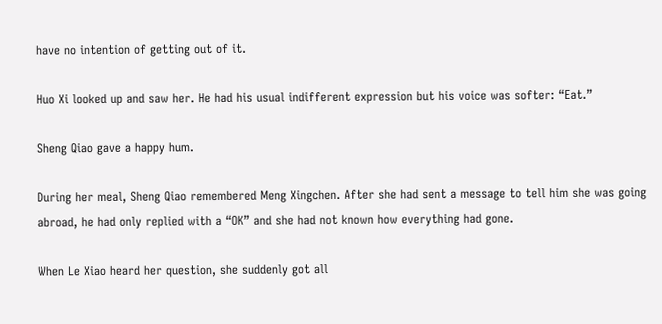have no intention of getting out of it.

Huo Xi looked up and saw her. He had his usual indifferent expression but his voice was softer: “Eat.”

Sheng Qiao gave a happy hum.

During her meal, Sheng Qiao remembered Meng Xingchen. After she had sent a message to tell him she was going abroad, he had only replied with a “OK” and she had not known how everything had gone.

When Le Xiao heard her question, she suddenly got all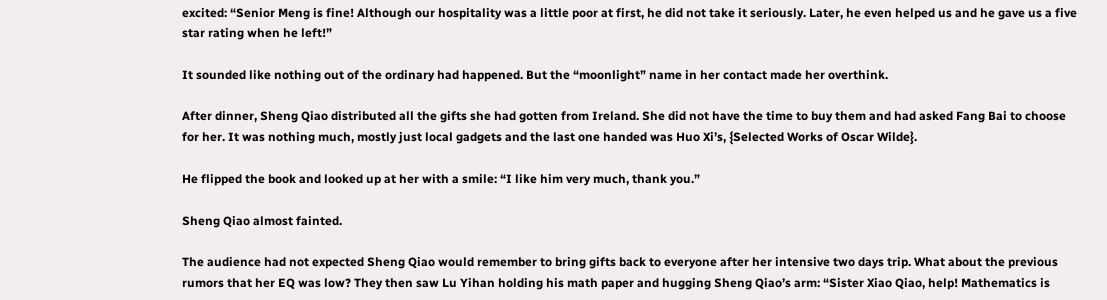excited: “Senior Meng is fine! Although our hospitality was a little poor at first, he did not take it seriously. Later, he even helped us and he gave us a five star rating when he left!”

It sounded like nothing out of the ordinary had happened. But the “moonlight” name in her contact made her overthink.

After dinner, Sheng Qiao distributed all the gifts she had gotten from Ireland. She did not have the time to buy them and had asked Fang Bai to choose for her. It was nothing much, mostly just local gadgets and the last one handed was Huo Xi’s, {Selected Works of Oscar Wilde}.

He flipped the book and looked up at her with a smile: “I like him very much, thank you.”

Sheng Qiao almost fainted.

The audience had not expected Sheng Qiao would remember to bring gifts back to everyone after her intensive two days trip. What about the previous rumors that her EQ was low? They then saw Lu Yihan holding his math paper and hugging Sheng Qiao’s arm: “Sister Xiao Qiao, help! Mathematics is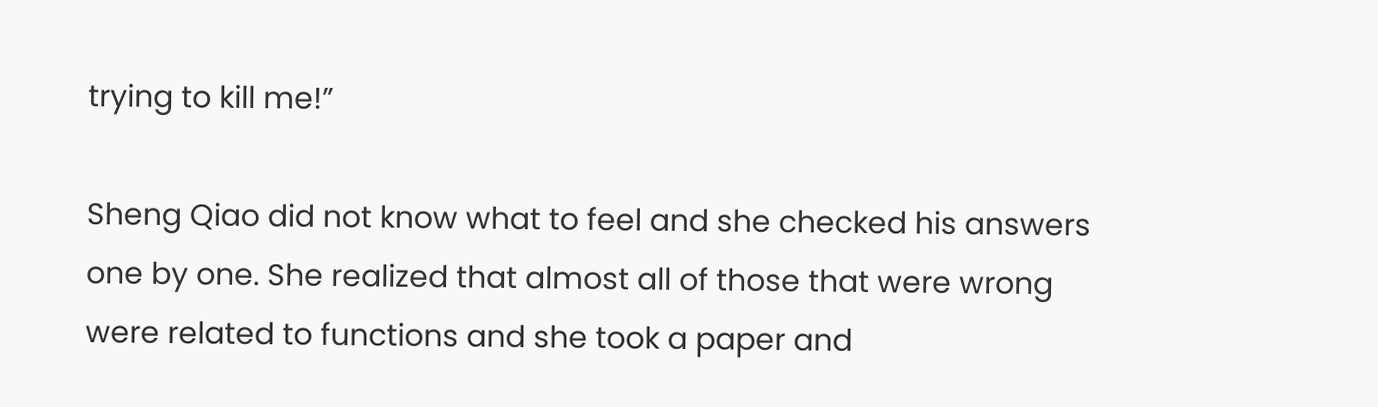trying to kill me!”

Sheng Qiao did not know what to feel and she checked his answers one by one. She realized that almost all of those that were wrong were related to functions and she took a paper and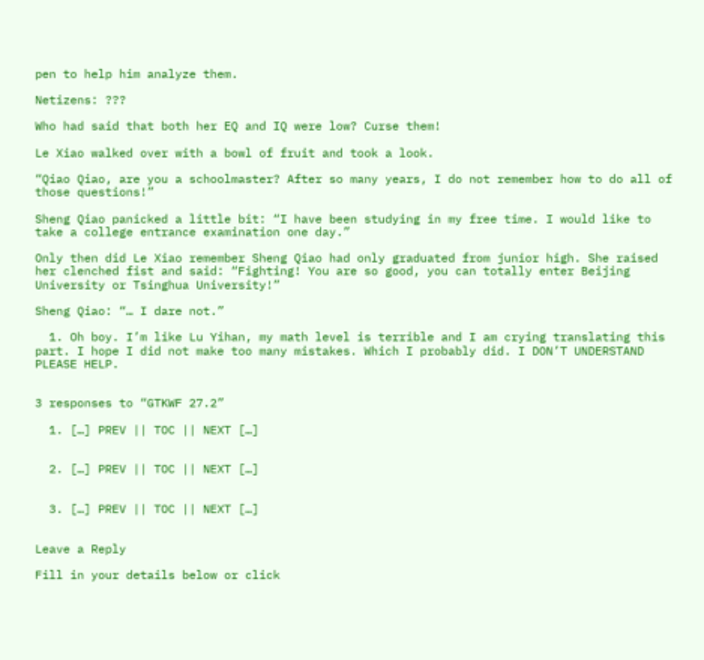pen to help him analyze them.

Netizens: ???

Who had said that both her EQ and IQ were low? Curse them!

Le Xiao walked over with a bowl of fruit and took a look.

“Qiao Qiao, are you a schoolmaster? After so many years, I do not remember how to do all of those questions!”

Sheng Qiao panicked a little bit: “I have been studying in my free time. I would like to take a college entrance examination one day.”

Only then did Le Xiao remember Sheng Qiao had only graduated from junior high. She raised her clenched fist and said: “Fighting! You are so good, you can totally enter Beijing University or Tsinghua University!”

Sheng Qiao: “… I dare not.”

  1. Oh boy. I’m like Lu Yihan, my math level is terrible and I am crying translating this part. I hope I did not make too many mistakes. Which I probably did. I DON’T UNDERSTAND PLEASE HELP.


3 responses to “GTKWF 27.2”

  1. […] PREV || TOC || NEXT […]


  2. […] PREV || TOC || NEXT […]


  3. […] PREV || TOC || NEXT […]


Leave a Reply

Fill in your details below or click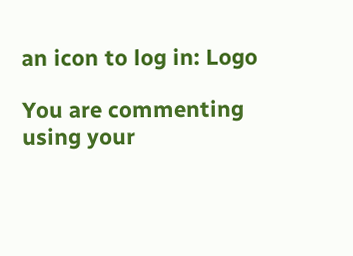an icon to log in: Logo

You are commenting using your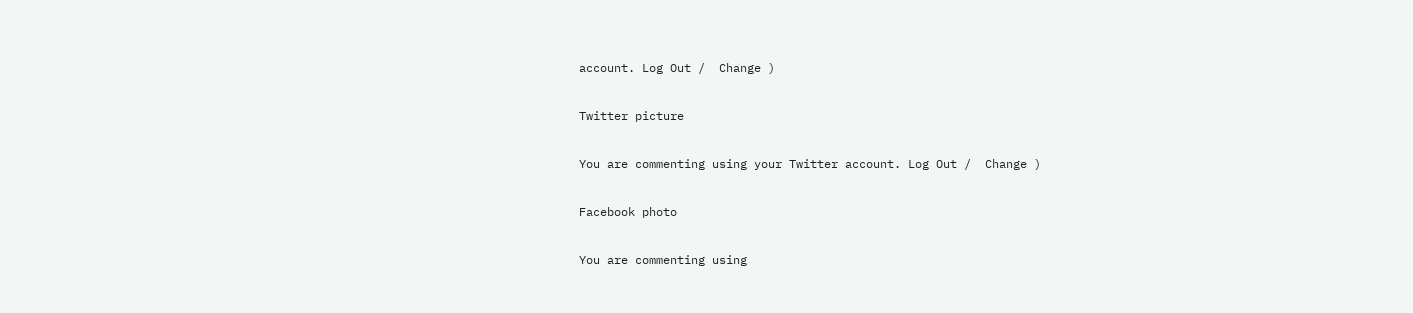account. Log Out /  Change )

Twitter picture

You are commenting using your Twitter account. Log Out /  Change )

Facebook photo

You are commenting using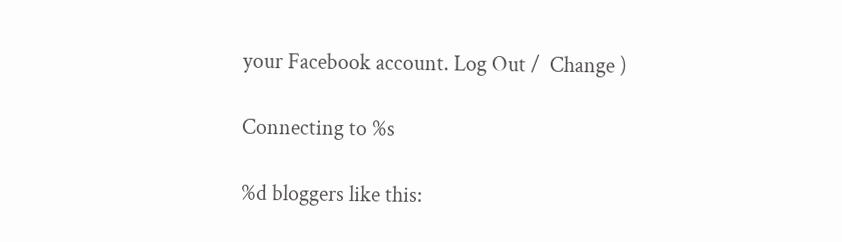your Facebook account. Log Out /  Change )

Connecting to %s

%d bloggers like this: